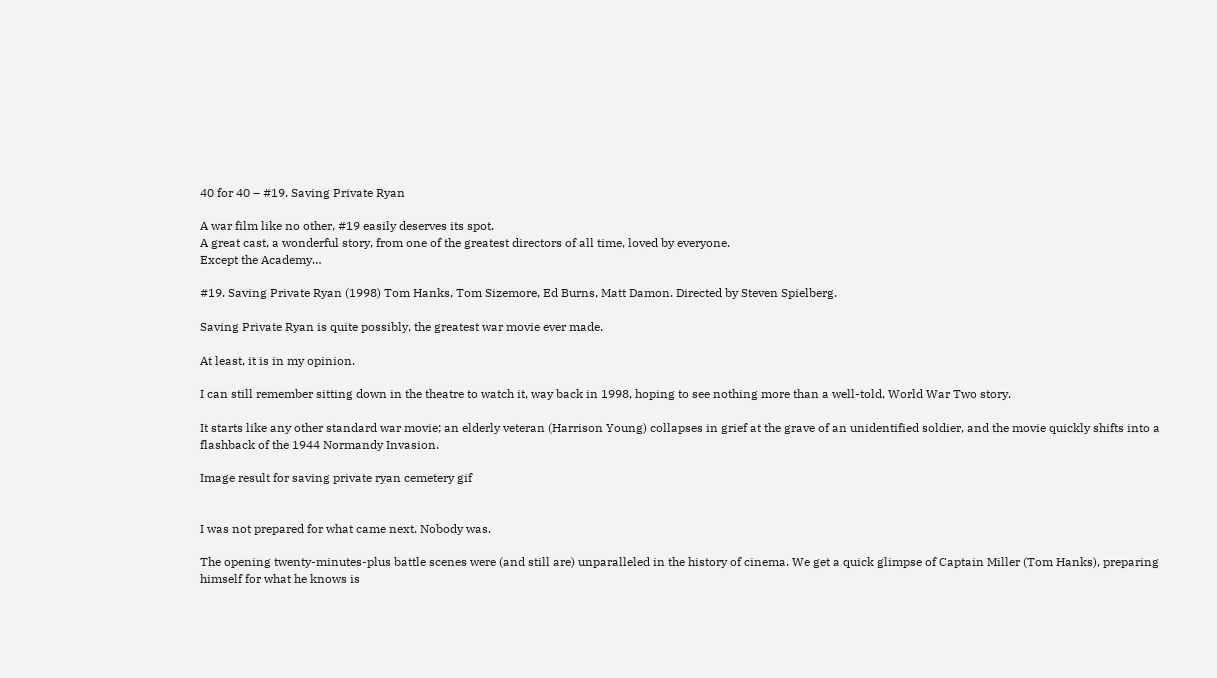40 for 40 – #19. Saving Private Ryan

A war film like no other, #19 easily deserves its spot.
A great cast, a wonderful story, from one of the greatest directors of all time, loved by everyone.
Except the Academy…

#19. Saving Private Ryan (1998) Tom Hanks, Tom Sizemore, Ed Burns, Matt Damon. Directed by Steven Spielberg.

Saving Private Ryan is quite possibly, the greatest war movie ever made.

At least, it is in my opinion.

I can still remember sitting down in the theatre to watch it, way back in 1998, hoping to see nothing more than a well-told, World War Two story.

It starts like any other standard war movie; an elderly veteran (Harrison Young) collapses in grief at the grave of an unidentified soldier, and the movie quickly shifts into a flashback of the 1944 Normandy Invasion.

Image result for saving private ryan cemetery gif


I was not prepared for what came next. Nobody was.

The opening twenty-minutes-plus battle scenes were (and still are) unparalleled in the history of cinema. We get a quick glimpse of Captain Miller (Tom Hanks), preparing himself for what he knows is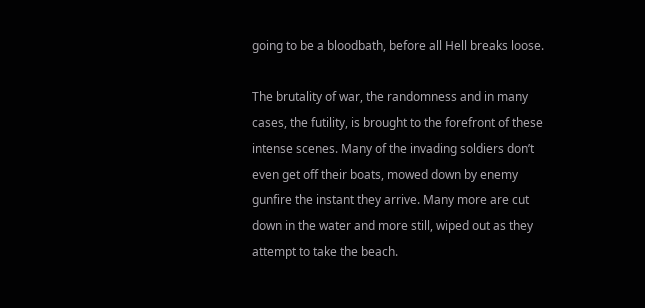going to be a bloodbath, before all Hell breaks loose.

The brutality of war, the randomness and in many cases, the futility, is brought to the forefront of these intense scenes. Many of the invading soldiers don’t even get off their boats, mowed down by enemy gunfire the instant they arrive. Many more are cut down in the water and more still, wiped out as they attempt to take the beach.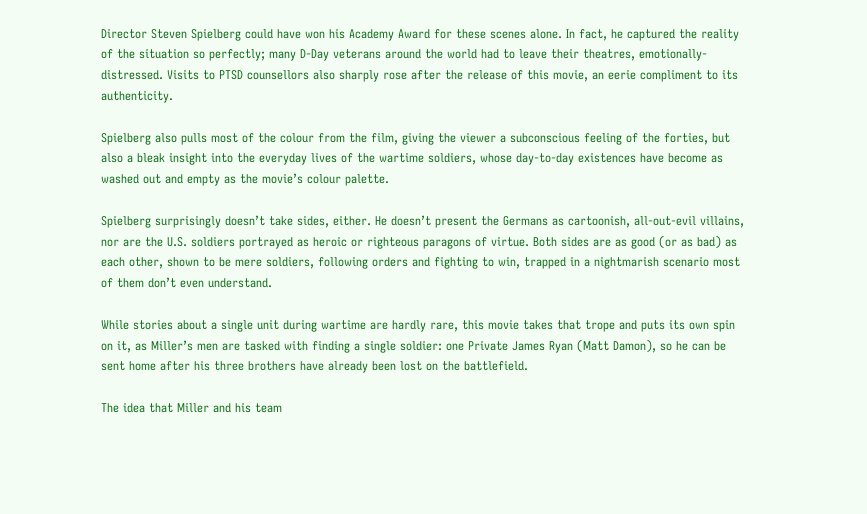Director Steven Spielberg could have won his Academy Award for these scenes alone. In fact, he captured the reality of the situation so perfectly; many D-Day veterans around the world had to leave their theatres, emotionally-distressed. Visits to PTSD counsellors also sharply rose after the release of this movie, an eerie compliment to its authenticity.

Spielberg also pulls most of the colour from the film, giving the viewer a subconscious feeling of the forties, but also a bleak insight into the everyday lives of the wartime soldiers, whose day-to-day existences have become as washed out and empty as the movie’s colour palette.

Spielberg surprisingly doesn’t take sides, either. He doesn’t present the Germans as cartoonish, all-out-evil villains, nor are the U.S. soldiers portrayed as heroic or righteous paragons of virtue. Both sides are as good (or as bad) as each other, shown to be mere soldiers, following orders and fighting to win, trapped in a nightmarish scenario most of them don’t even understand.

While stories about a single unit during wartime are hardly rare, this movie takes that trope and puts its own spin on it, as Miller’s men are tasked with finding a single soldier: one Private James Ryan (Matt Damon), so he can be sent home after his three brothers have already been lost on the battlefield.

The idea that Miller and his team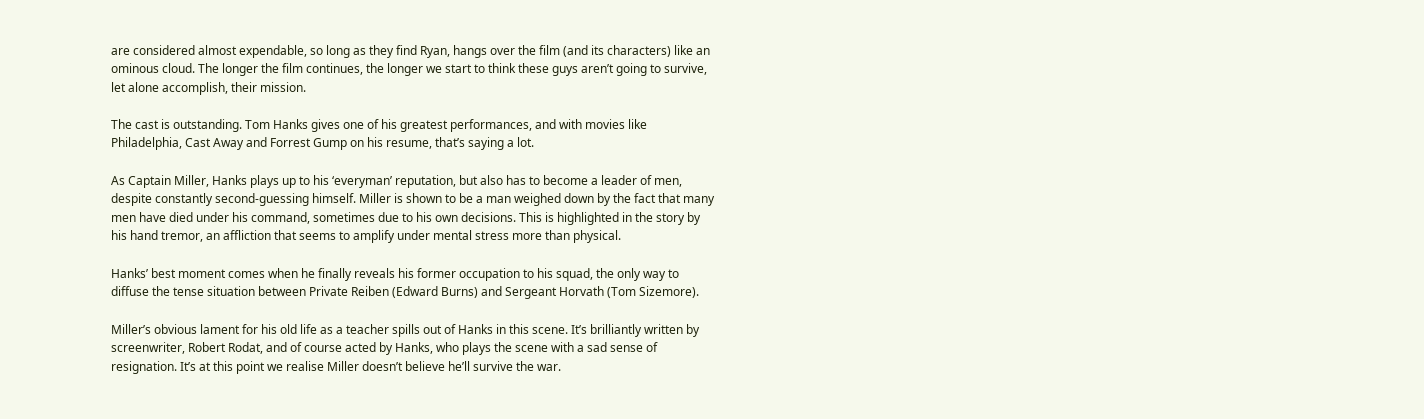are considered almost expendable, so long as they find Ryan, hangs over the film (and its characters) like an ominous cloud. The longer the film continues, the longer we start to think these guys aren’t going to survive, let alone accomplish, their mission.

The cast is outstanding. Tom Hanks gives one of his greatest performances, and with movies like Philadelphia, Cast Away and Forrest Gump on his resume, that’s saying a lot.

As Captain Miller, Hanks plays up to his ‘everyman’ reputation, but also has to become a leader of men, despite constantly second-guessing himself. Miller is shown to be a man weighed down by the fact that many men have died under his command, sometimes due to his own decisions. This is highlighted in the story by his hand tremor, an affliction that seems to amplify under mental stress more than physical.

Hanks’ best moment comes when he finally reveals his former occupation to his squad, the only way to diffuse the tense situation between Private Reiben (Edward Burns) and Sergeant Horvath (Tom Sizemore).

Miller’s obvious lament for his old life as a teacher spills out of Hanks in this scene. It’s brilliantly written by screenwriter, Robert Rodat, and of course acted by Hanks, who plays the scene with a sad sense of resignation. It’s at this point we realise Miller doesn’t believe he’ll survive the war.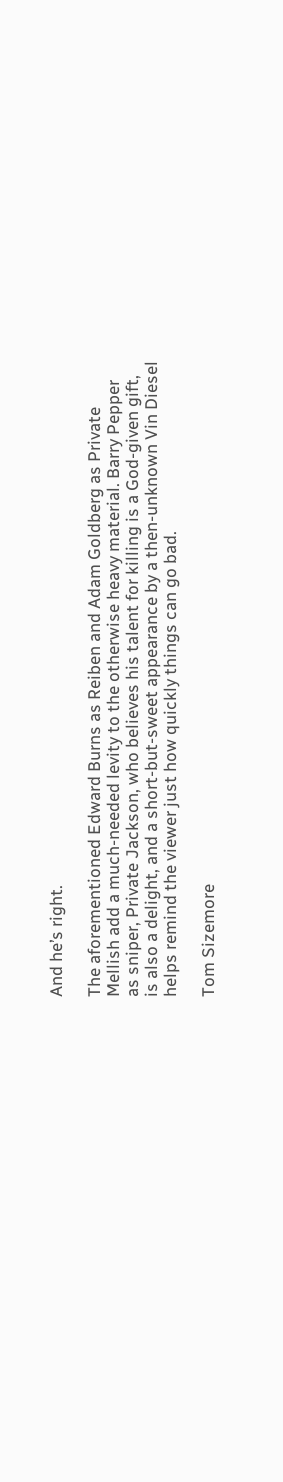And he’s right.

The aforementioned Edward Burns as Reiben and Adam Goldberg as Private Mellish add a much-needed levity to the otherwise heavy material. Barry Pepper as sniper, Private Jackson, who believes his talent for killing is a God-given gift, is also a delight, and a short-but-sweet appearance by a then-unknown Vin Diesel helps remind the viewer just how quickly things can go bad.

Tom Sizemore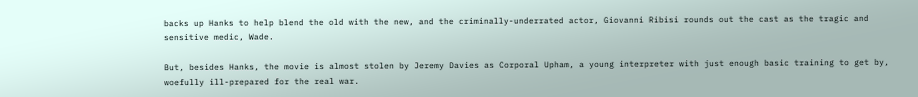backs up Hanks to help blend the old with the new, and the criminally-underrated actor, Giovanni Ribisi rounds out the cast as the tragic and sensitive medic, Wade.

But, besides Hanks, the movie is almost stolen by Jeremy Davies as Corporal Upham, a young interpreter with just enough basic training to get by, woefully ill-prepared for the real war.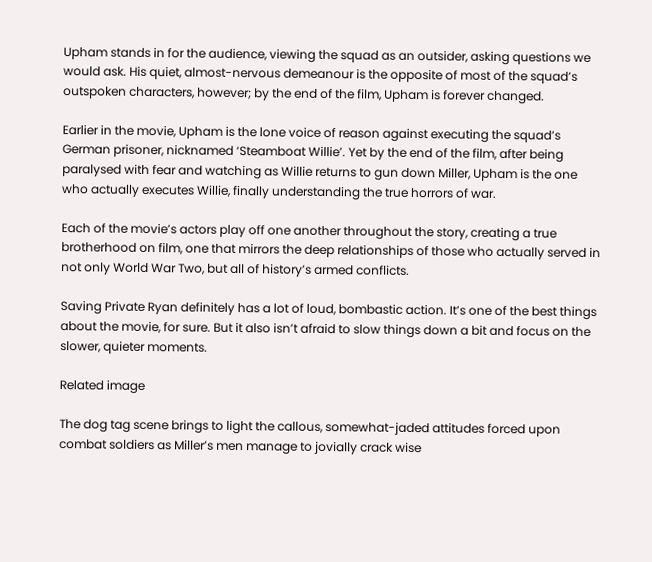Upham stands in for the audience, viewing the squad as an outsider, asking questions we would ask. His quiet, almost-nervous demeanour is the opposite of most of the squad’s outspoken characters, however; by the end of the film, Upham is forever changed.

Earlier in the movie, Upham is the lone voice of reason against executing the squad’s German prisoner, nicknamed ‘Steamboat Willie’. Yet by the end of the film, after being paralysed with fear and watching as Willie returns to gun down Miller, Upham is the one who actually executes Willie, finally understanding the true horrors of war.

Each of the movie’s actors play off one another throughout the story, creating a true brotherhood on film, one that mirrors the deep relationships of those who actually served in not only World War Two, but all of history’s armed conflicts.

Saving Private Ryan definitely has a lot of loud, bombastic action. It’s one of the best things about the movie, for sure. But it also isn’t afraid to slow things down a bit and focus on the slower, quieter moments.

Related image

The dog tag scene brings to light the callous, somewhat-jaded attitudes forced upon combat soldiers as Miller’s men manage to jovially crack wise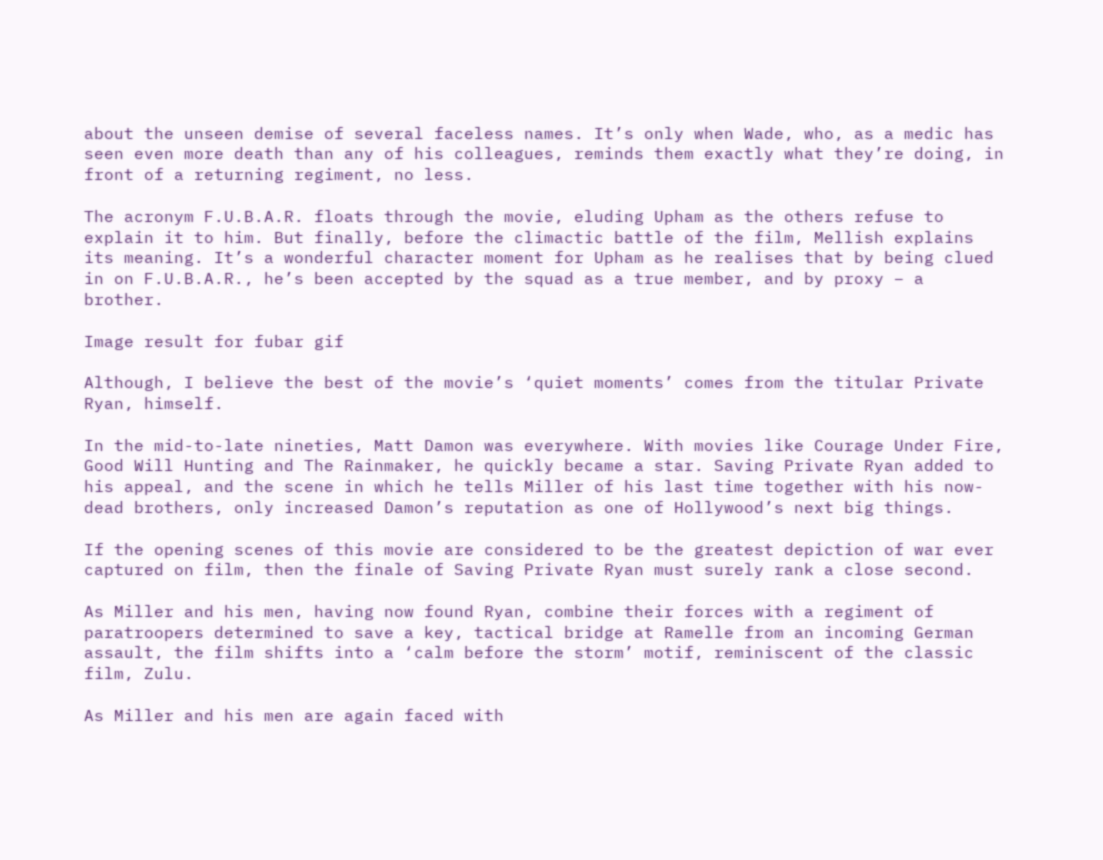about the unseen demise of several faceless names. It’s only when Wade, who, as a medic has seen even more death than any of his colleagues, reminds them exactly what they’re doing, in front of a returning regiment, no less.

The acronym F.U.B.A.R. floats through the movie, eluding Upham as the others refuse to explain it to him. But finally, before the climactic battle of the film, Mellish explains its meaning. It’s a wonderful character moment for Upham as he realises that by being clued in on F.U.B.A.R., he’s been accepted by the squad as a true member, and by proxy – a brother.

Image result for fubar gif

Although, I believe the best of the movie’s ‘quiet moments’ comes from the titular Private Ryan, himself.

In the mid-to-late nineties, Matt Damon was everywhere. With movies like Courage Under Fire, Good Will Hunting and The Rainmaker, he quickly became a star. Saving Private Ryan added to his appeal, and the scene in which he tells Miller of his last time together with his now-dead brothers, only increased Damon’s reputation as one of Hollywood’s next big things.

If the opening scenes of this movie are considered to be the greatest depiction of war ever captured on film, then the finale of Saving Private Ryan must surely rank a close second.

As Miller and his men, having now found Ryan, combine their forces with a regiment of paratroopers determined to save a key, tactical bridge at Ramelle from an incoming German assault, the film shifts into a ‘calm before the storm’ motif, reminiscent of the classic film, Zulu.

As Miller and his men are again faced with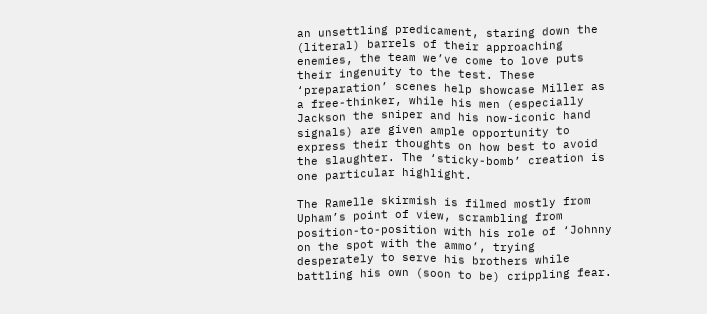an unsettling predicament, staring down the (literal) barrels of their approaching enemies, the team we’ve come to love puts their ingenuity to the test. These ‘preparation’ scenes help showcase Miller as a free-thinker, while his men (especially Jackson the sniper and his now-iconic hand signals) are given ample opportunity to express their thoughts on how best to avoid the slaughter. The ‘sticky-bomb’ creation is one particular highlight.

The Ramelle skirmish is filmed mostly from Upham’s point of view, scrambling from position-to-position with his role of ‘Johnny on the spot with the ammo’, trying desperately to serve his brothers while battling his own (soon to be) crippling fear.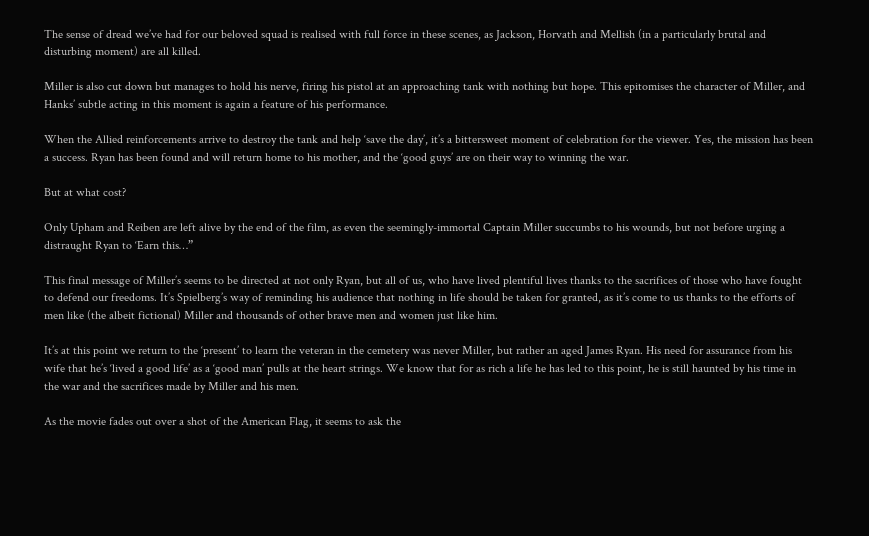The sense of dread we’ve had for our beloved squad is realised with full force in these scenes, as Jackson, Horvath and Mellish (in a particularly brutal and disturbing moment) are all killed.

Miller is also cut down but manages to hold his nerve, firing his pistol at an approaching tank with nothing but hope. This epitomises the character of Miller, and Hanks’ subtle acting in this moment is again a feature of his performance.

When the Allied reinforcements arrive to destroy the tank and help ‘save the day’, it’s a bittersweet moment of celebration for the viewer. Yes, the mission has been a success. Ryan has been found and will return home to his mother, and the ‘good guys’ are on their way to winning the war.

But at what cost?

Only Upham and Reiben are left alive by the end of the film, as even the seemingly-immortal Captain Miller succumbs to his wounds, but not before urging a distraught Ryan to ‘Earn this…”

This final message of Miller’s seems to be directed at not only Ryan, but all of us, who have lived plentiful lives thanks to the sacrifices of those who have fought to defend our freedoms. It’s Spielberg’s way of reminding his audience that nothing in life should be taken for granted, as it’s come to us thanks to the efforts of men like (the albeit fictional) Miller and thousands of other brave men and women just like him.

It’s at this point we return to the ‘present’ to learn the veteran in the cemetery was never Miller, but rather an aged James Ryan. His need for assurance from his wife that he’s ‘lived a good life’ as a ‘good man’ pulls at the heart strings. We know that for as rich a life he has led to this point, he is still haunted by his time in the war and the sacrifices made by Miller and his men.

As the movie fades out over a shot of the American Flag, it seems to ask the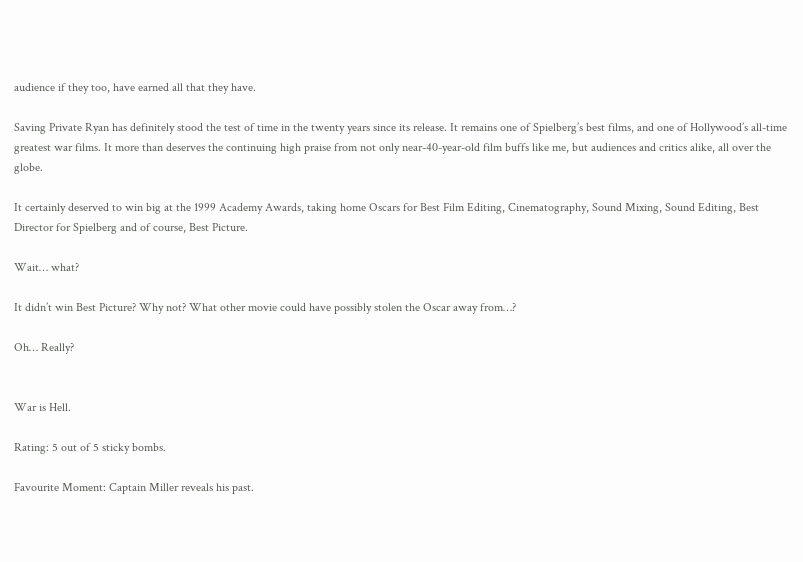audience if they too, have earned all that they have.

Saving Private Ryan has definitely stood the test of time in the twenty years since its release. It remains one of Spielberg’s best films, and one of Hollywood’s all-time greatest war films. It more than deserves the continuing high praise from not only near-40-year-old film buffs like me, but audiences and critics alike, all over the globe.

It certainly deserved to win big at the 1999 Academy Awards, taking home Oscars for Best Film Editing, Cinematography, Sound Mixing, Sound Editing, Best Director for Spielberg and of course, Best Picture.

Wait… what?

It didn’t win Best Picture? Why not? What other movie could have possibly stolen the Oscar away from…?

Oh… Really?


War is Hell.

Rating: 5 out of 5 sticky bombs.

Favourite Moment: Captain Miller reveals his past.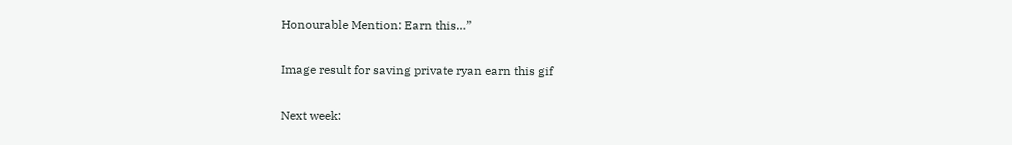Honourable Mention: Earn this…”

Image result for saving private ryan earn this gif

Next week: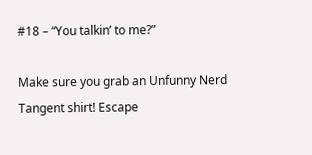#18 – “You talkin’ to me?”

Make sure you grab an Unfunny Nerd Tangent shirt! Escape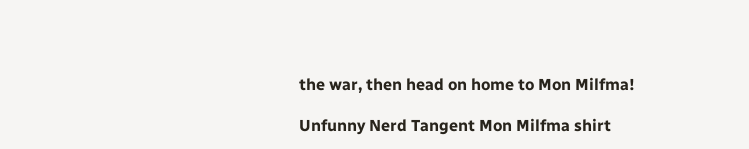the war, then head on home to Mon Milfma!

Unfunny Nerd Tangent Mon Milfma shirt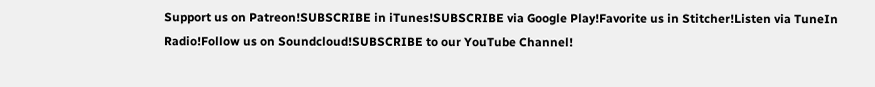Support us on Patreon!SUBSCRIBE in iTunes!SUBSCRIBE via Google Play!Favorite us in Stitcher!Listen via TuneIn Radio!Follow us on Soundcloud!SUBSCRIBE to our YouTube Channel!